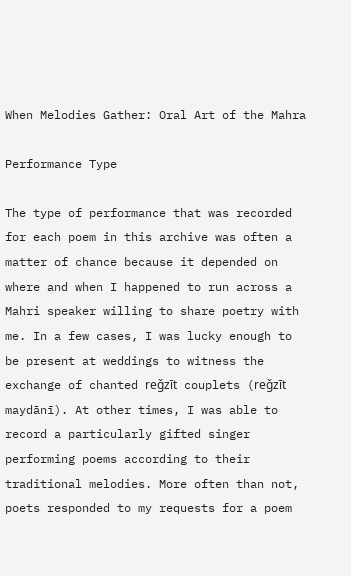When Melodies Gather: Oral Art of the Mahra

Performance Type

The type of performance that was recorded for each poem in this archive was often a matter of chance because it depended on where and when I happened to run across a Mahri speaker willing to share poetry with me. In a few cases, I was lucky enough to be present at weddings to witness the exchange of chanted reǧzīt couplets (reǧzīt maydānī). At other times, I was able to record a particularly gifted singer performing poems according to their traditional melodies. More often than not, poets responded to my requests for a poem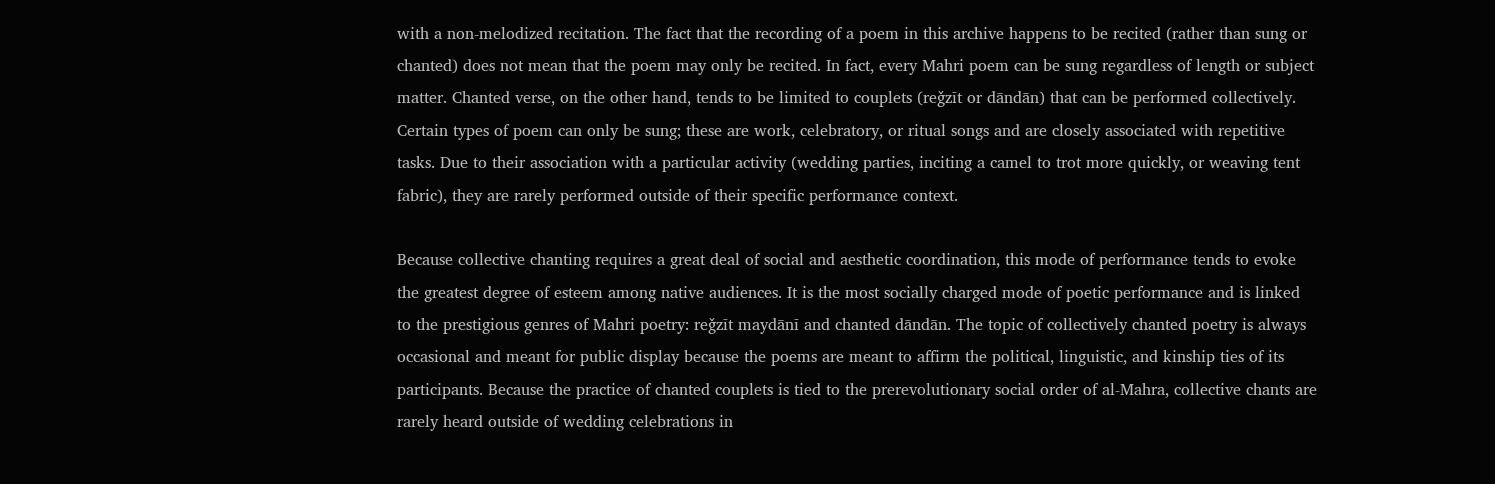with a non-melodized recitation. The fact that the recording of a poem in this archive happens to be recited (rather than sung or chanted) does not mean that the poem may only be recited. In fact, every Mahri poem can be sung regardless of length or subject matter. Chanted verse, on the other hand, tends to be limited to couplets (reǧzīt or dāndān) that can be performed collectively. Certain types of poem can only be sung; these are work, celebratory, or ritual songs and are closely associated with repetitive tasks. Due to their association with a particular activity (wedding parties, inciting a camel to trot more quickly, or weaving tent fabric), they are rarely performed outside of their specific performance context.

Because collective chanting requires a great deal of social and aesthetic coordination, this mode of performance tends to evoke the greatest degree of esteem among native audiences. It is the most socially charged mode of poetic performance and is linked to the prestigious genres of Mahri poetry: reǧzīt maydānī and chanted dāndān. The topic of collectively chanted poetry is always occasional and meant for public display because the poems are meant to affirm the political, linguistic, and kinship ties of its participants. Because the practice of chanted couplets is tied to the prerevolutionary social order of al-Mahra, collective chants are rarely heard outside of wedding celebrations in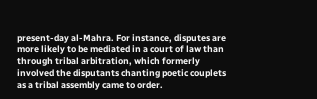present-day al-Mahra. For instance, disputes are more likely to be mediated in a court of law than through tribal arbitration, which formerly involved the disputants chanting poetic couplets as a tribal assembly came to order.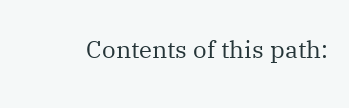Contents of this path: